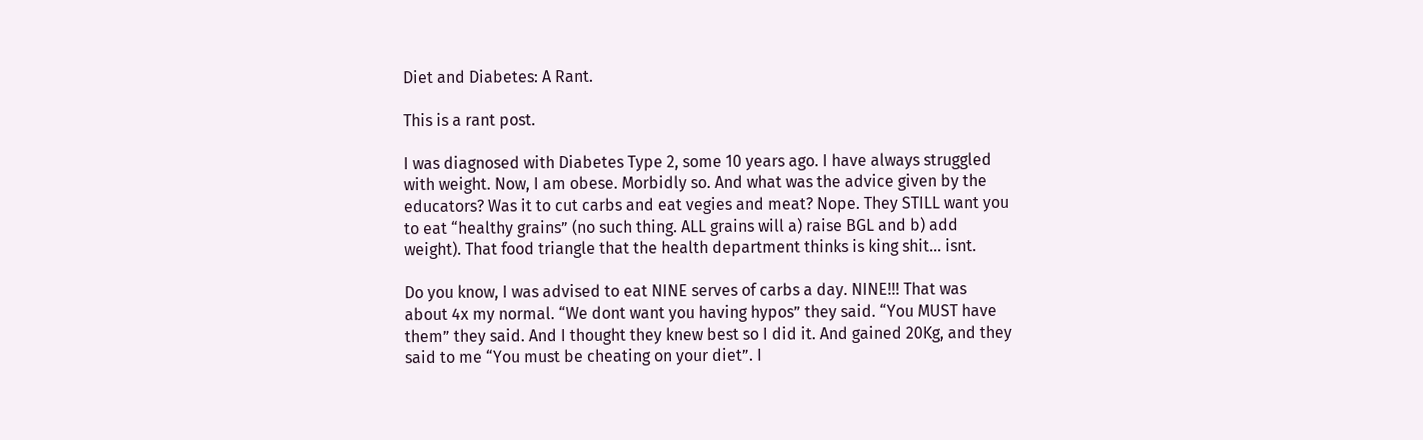Diet and Diabetes: A Rant.

This is a rant post.

I was diagnosed with Diabetes Type 2, some 10 years ago. I have always struggled with weight. Now, I am obese. Morbidly so. And what was the advice given by the educators? Was it to cut carbs and eat vegies and meat? Nope. They STILL want you to eat “healthy grains” (no such thing. ALL grains will a) raise BGL and b) add weight). That food triangle that the health department thinks is king shit… isnt.

Do you know, I was advised to eat NINE serves of carbs a day. NINE!!! That was about 4x my normal. “We dont want you having hypos” they said. “You MUST have them” they said. And I thought they knew best so I did it. And gained 20Kg, and they said to me “You must be cheating on your diet”. I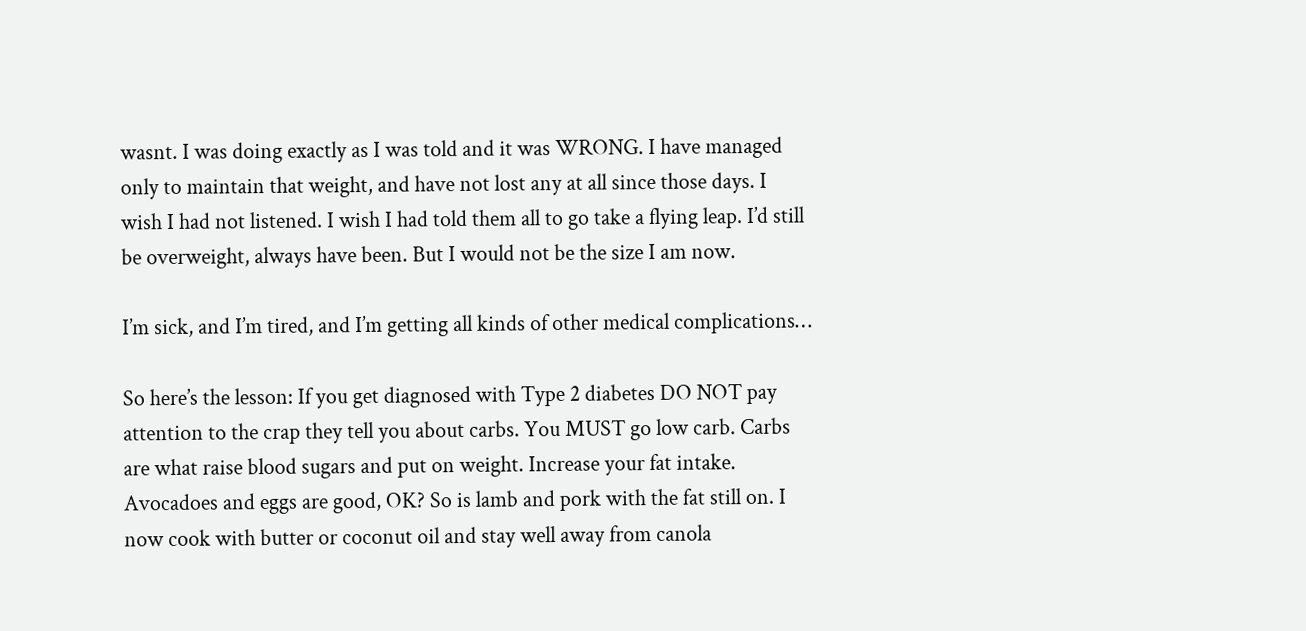wasnt. I was doing exactly as I was told and it was WRONG. I have managed only to maintain that weight, and have not lost any at all since those days. I wish I had not listened. I wish I had told them all to go take a flying leap. I’d still be overweight, always have been. But I would not be the size I am now.

I’m sick, and I’m tired, and I’m getting all kinds of other medical complications…

So here’s the lesson: If you get diagnosed with Type 2 diabetes DO NOT pay attention to the crap they tell you about carbs. You MUST go low carb. Carbs are what raise blood sugars and put on weight. Increase your fat intake. Avocadoes and eggs are good, OK? So is lamb and pork with the fat still on. I now cook with butter or coconut oil and stay well away from canola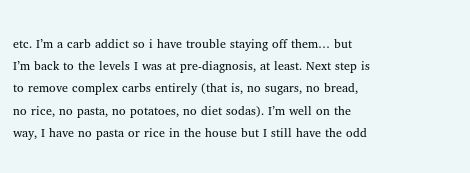etc. I’m a carb addict so i have trouble staying off them… but I’m back to the levels I was at pre-diagnosis, at least. Next step is to remove complex carbs entirely (that is, no sugars, no bread, no rice, no pasta, no potatoes, no diet sodas). I’m well on the way, I have no pasta or rice in the house but I still have the odd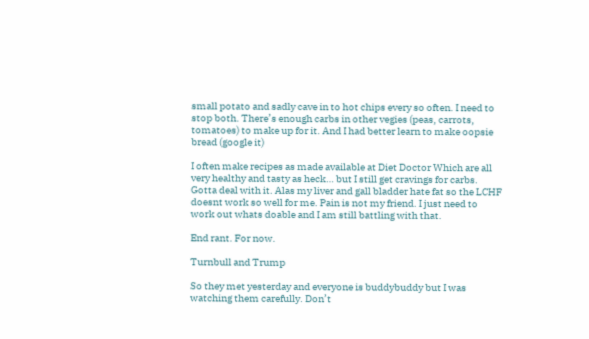small potato and sadly cave in to hot chips every so often. I need to stop both. There’s enough carbs in other vegies (peas, carrots, tomatoes) to make up for it. And I had better learn to make oopsie bread (google it)

I often make recipes as made available at Diet Doctor Which are all very healthy and tasty as heck… but I still get cravings for carbs. Gotta deal with it. Alas my liver and gall bladder hate fat so the LCHF doesnt work so well for me. Pain is not my friend. I just need to work out whats doable and I am still battling with that.

End rant. For now.

Turnbull and Trump

So they met yesterday and everyone is buddybuddy but I was watching them carefully. Don’t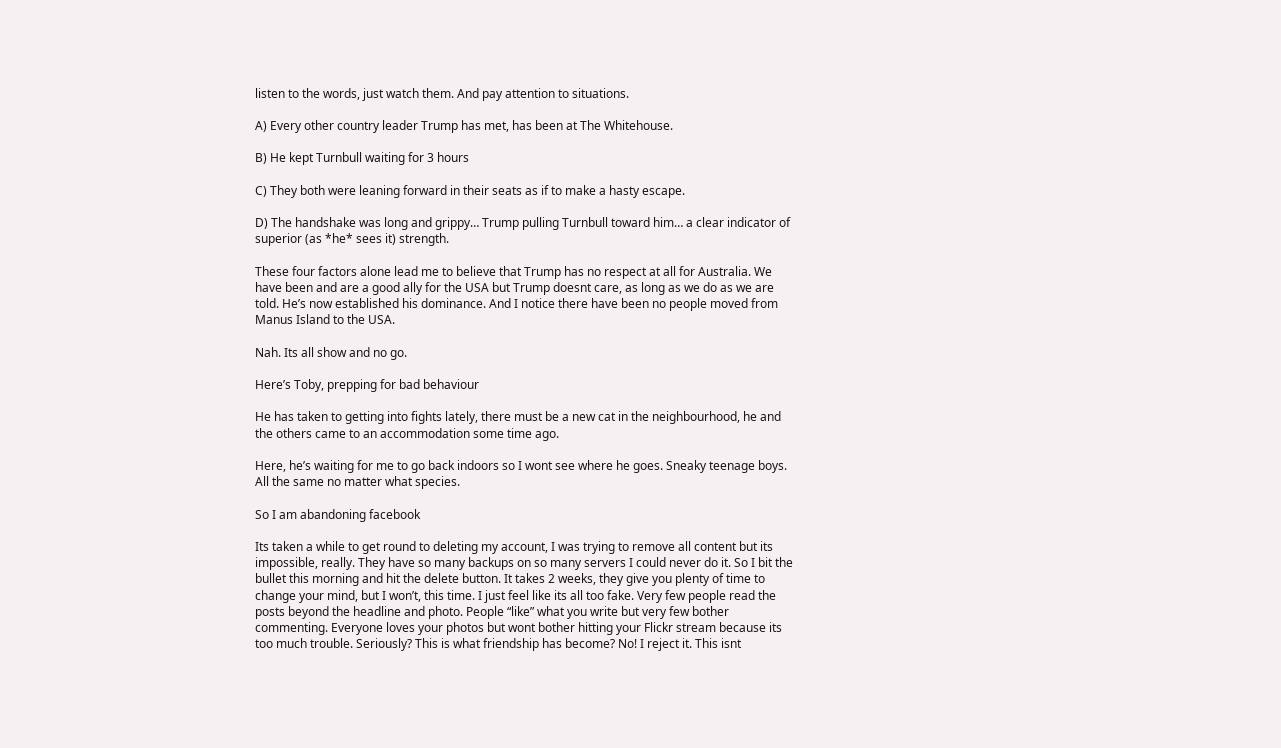listen to the words, just watch them. And pay attention to situations.

A) Every other country leader Trump has met, has been at The Whitehouse.

B) He kept Turnbull waiting for 3 hours

C) They both were leaning forward in their seats as if to make a hasty escape.

D) The handshake was long and grippy… Trump pulling Turnbull toward him… a clear indicator of superior (as *he* sees it) strength.

These four factors alone lead me to believe that Trump has no respect at all for Australia. We have been and are a good ally for the USA but Trump doesnt care, as long as we do as we are told. He’s now established his dominance. And I notice there have been no people moved from Manus Island to the USA.

Nah. Its all show and no go.

Here’s Toby, prepping for bad behaviour

He has taken to getting into fights lately, there must be a new cat in the neighbourhood, he and the others came to an accommodation some time ago.

Here, he’s waiting for me to go back indoors so I wont see where he goes. Sneaky teenage boys. All the same no matter what species.

So I am abandoning facebook

Its taken a while to get round to deleting my account, I was trying to remove all content but its impossible, really. They have so many backups on so many servers I could never do it. So I bit the bullet this morning and hit the delete button. It takes 2 weeks, they give you plenty of time to change your mind, but I won’t, this time. I just feel like its all too fake. Very few people read the posts beyond the headline and photo. People “like” what you write but very few bother commenting. Everyone loves your photos but wont bother hitting your Flickr stream because its too much trouble. Seriously? This is what friendship has become? No! I reject it. This isnt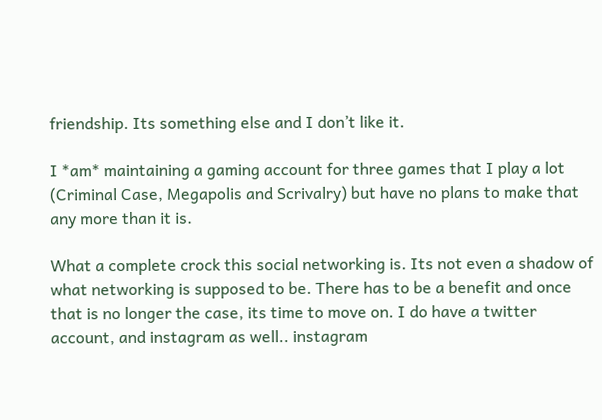friendship. Its something else and I don’t like it.

I *am* maintaining a gaming account for three games that I play a lot (Criminal Case, Megapolis and Scrivalry) but have no plans to make that any more than it is.

What a complete crock this social networking is. Its not even a shadow of what networking is supposed to be. There has to be a benefit and once that is no longer the case, its time to move on. I do have a twitter account, and instagram as well.. instagram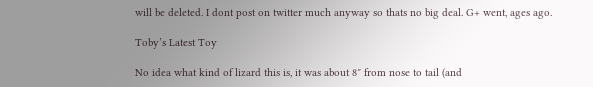will be deleted. I dont post on twitter much anyway so thats no big deal. G+ went, ages ago.

Toby’s Latest Toy

No idea what kind of lizard this is, it was about 8″ from nose to tail (and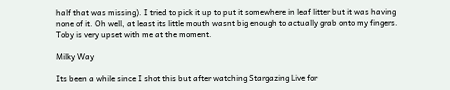half that was missing). I tried to pick it up to put it somewhere in leaf litter but it was having none of it. Oh well, at least its little mouth wasnt big enough to actually grab onto my fingers. Toby is very upset with me at the moment.

Milky Way

Its been a while since I shot this but after watching Stargazing Live for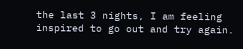the last 3 nights, I am feeling inspired to go out and try again.